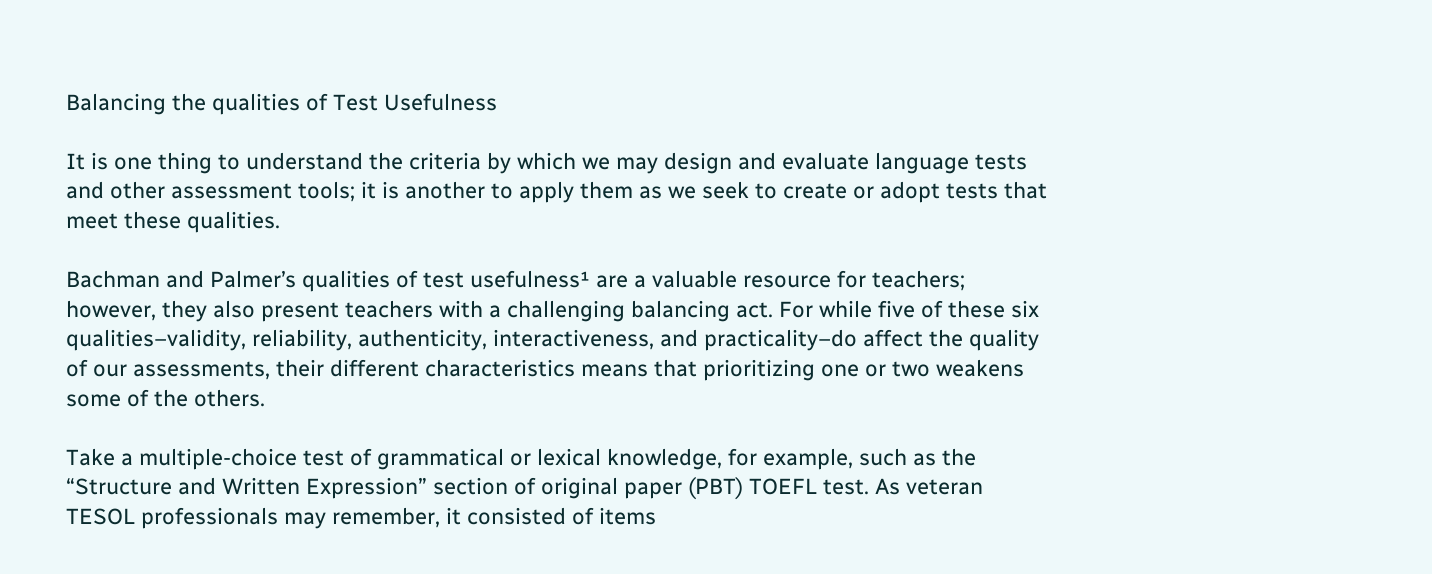Balancing the qualities of Test Usefulness

It is one thing to understand the criteria by which we may design and evaluate language tests and other assessment tools; it is another to apply them as we seek to create or adopt tests that meet these qualities.

Bachman and Palmer’s qualities of test usefulness¹ are a valuable resource for teachers; however, they also present teachers with a challenging balancing act. For while five of these six qualities–validity, reliability, authenticity, interactiveness, and practicality–do affect the quality of our assessments, their different characteristics means that prioritizing one or two weakens some of the others.

Take a multiple-choice test of grammatical or lexical knowledge, for example, such as the “Structure and Written Expression” section of original paper (PBT) TOEFL test. As veteran TESOL professionals may remember, it consisted of items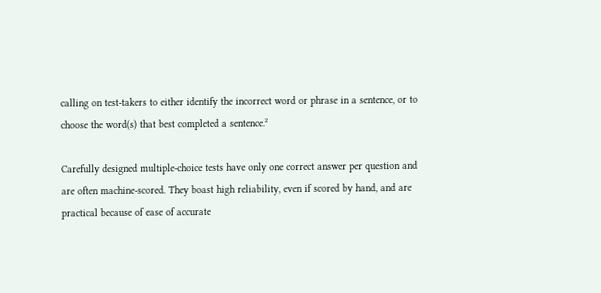calling on test-takers to either identify the incorrect word or phrase in a sentence, or to choose the word(s) that best completed a sentence.²

Carefully designed multiple-choice tests have only one correct answer per question and are often machine-scored. They boast high reliability, even if scored by hand, and are practical because of ease of accurate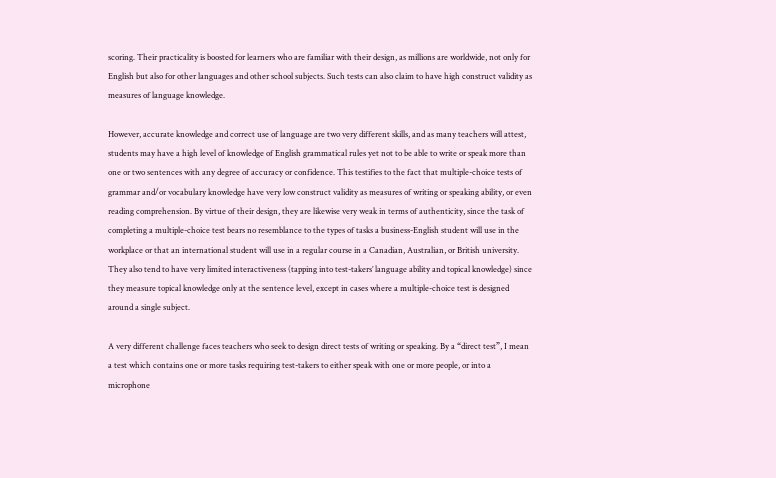scoring. Their practicality is boosted for learners who are familiar with their design, as millions are worldwide, not only for English but also for other languages and other school subjects. Such tests can also claim to have high construct validity as measures of language knowledge.

However, accurate knowledge and correct use of language are two very different skills, and as many teachers will attest, students may have a high level of knowledge of English grammatical rules yet not to be able to write or speak more than one or two sentences with any degree of accuracy or confidence. This testifies to the fact that multiple-choice tests of grammar and/or vocabulary knowledge have very low construct validity as measures of writing or speaking ability, or even reading comprehension. By virtue of their design, they are likewise very weak in terms of authenticity, since the task of completing a multiple-choice test bears no resemblance to the types of tasks a business-English student will use in the workplace or that an international student will use in a regular course in a Canadian, Australian, or British university. They also tend to have very limited interactiveness (tapping into test-takers’ language ability and topical knowledge) since they measure topical knowledge only at the sentence level, except in cases where a multiple-choice test is designed around a single subject.

A very different challenge faces teachers who seek to design direct tests of writing or speaking. By a “direct test”, I mean a test which contains one or more tasks requiring test-takers to either speak with one or more people, or into a microphone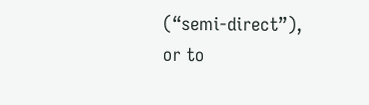(“semi-direct”), or to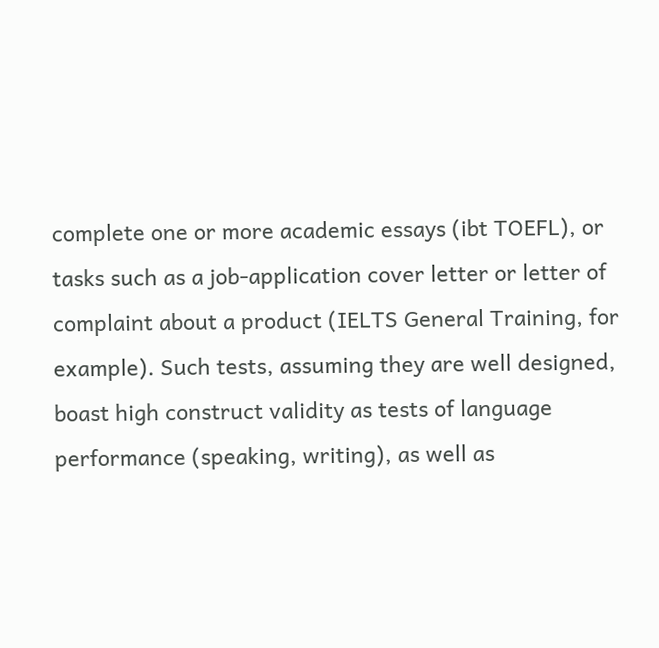complete one or more academic essays (ibt TOEFL), or tasks such as a job-application cover letter or letter of complaint about a product (IELTS General Training, for example). Such tests, assuming they are well designed, boast high construct validity as tests of language performance (speaking, writing), as well as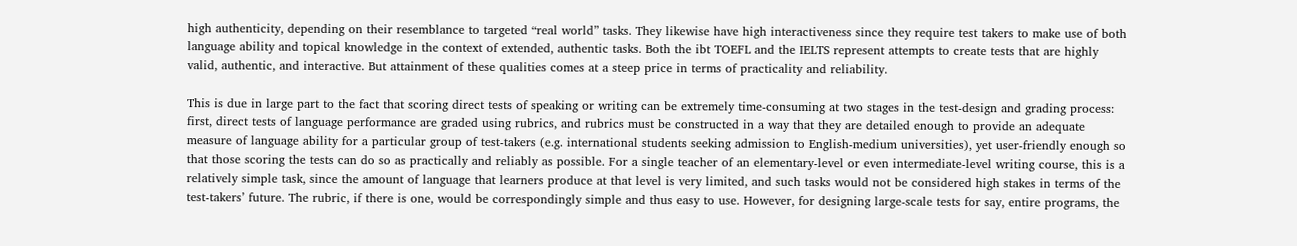high authenticity, depending on their resemblance to targeted “real world” tasks. They likewise have high interactiveness since they require test takers to make use of both language ability and topical knowledge in the context of extended, authentic tasks. Both the ibt TOEFL and the IELTS represent attempts to create tests that are highly valid, authentic, and interactive. But attainment of these qualities comes at a steep price in terms of practicality and reliability.

This is due in large part to the fact that scoring direct tests of speaking or writing can be extremely time-consuming at two stages in the test-design and grading process: first, direct tests of language performance are graded using rubrics, and rubrics must be constructed in a way that they are detailed enough to provide an adequate measure of language ability for a particular group of test-takers (e.g. international students seeking admission to English-medium universities), yet user-friendly enough so that those scoring the tests can do so as practically and reliably as possible. For a single teacher of an elementary-level or even intermediate-level writing course, this is a relatively simple task, since the amount of language that learners produce at that level is very limited, and such tasks would not be considered high stakes in terms of the test-takers’ future. The rubric, if there is one, would be correspondingly simple and thus easy to use. However, for designing large-scale tests for say, entire programs, the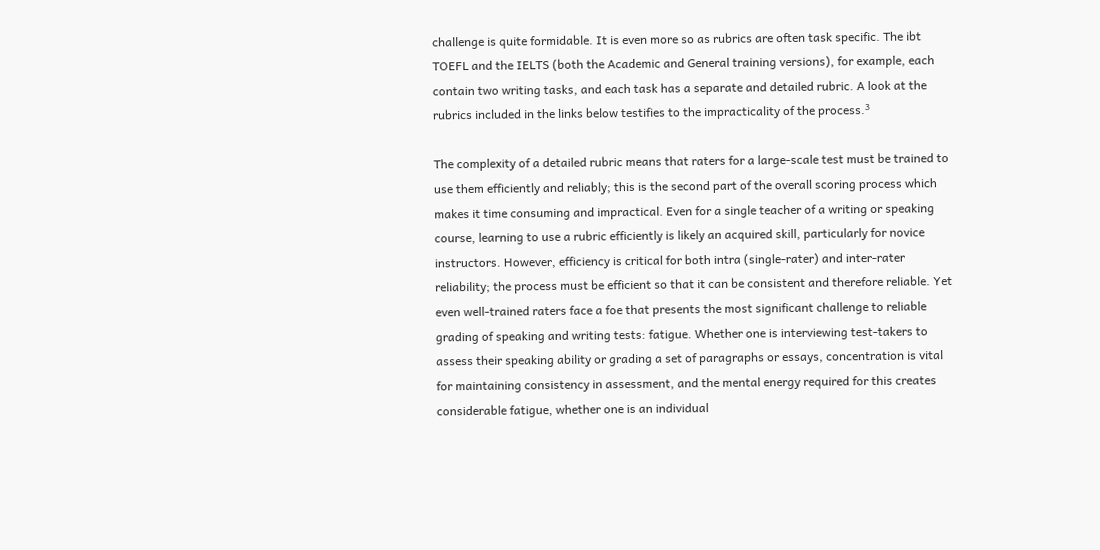challenge is quite formidable. It is even more so as rubrics are often task specific. The ibt TOEFL and the IELTS (both the Academic and General training versions), for example, each contain two writing tasks, and each task has a separate and detailed rubric. A look at the rubrics included in the links below testifies to the impracticality of the process.³

The complexity of a detailed rubric means that raters for a large-scale test must be trained to use them efficiently and reliably; this is the second part of the overall scoring process which makes it time consuming and impractical. Even for a single teacher of a writing or speaking course, learning to use a rubric efficiently is likely an acquired skill, particularly for novice instructors. However, efficiency is critical for both intra (single-rater) and inter-rater reliability; the process must be efficient so that it can be consistent and therefore reliable. Yet even well-trained raters face a foe that presents the most significant challenge to reliable grading of speaking and writing tests: fatigue. Whether one is interviewing test-takers to assess their speaking ability or grading a set of paragraphs or essays, concentration is vital for maintaining consistency in assessment, and the mental energy required for this creates considerable fatigue, whether one is an individual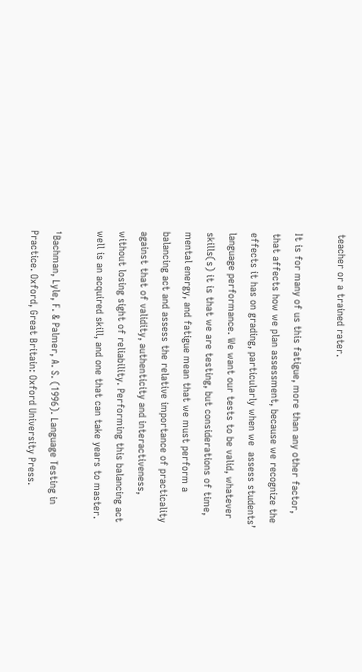teacher or a trained rater.

It is for many of us this fatigue, more than any other factor, that affects how we plan assessment, because we recognize the effects it has on grading, particularly when we  assess students’ language performance. We want our tests to be valid, whatever skills(s) it is that we are testing, but considerations of time, mental energy, and fatigue mean that we must perform a balancing act and assess the relative importance of practicality against that of validity, authenticity and interactiveness, without losing sight of reliability. Performing this balancing act well is an acquired skill, and one that can take years to master.

¹Bachman, Lyle, F. & Palmer, A. S. (1996). Language Testing in Practice. Oxford, Great Britain: Oxford University Press.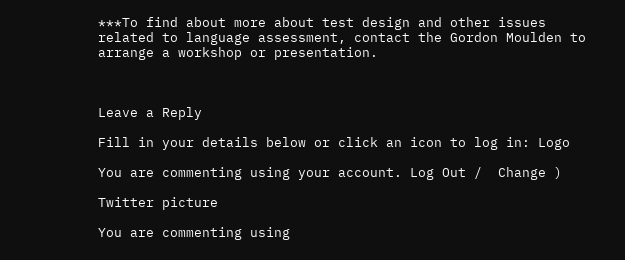***To find about more about test design and other issues related to language assessment, contact the Gordon Moulden to arrange a workshop or presentation.



Leave a Reply

Fill in your details below or click an icon to log in: Logo

You are commenting using your account. Log Out /  Change )

Twitter picture

You are commenting using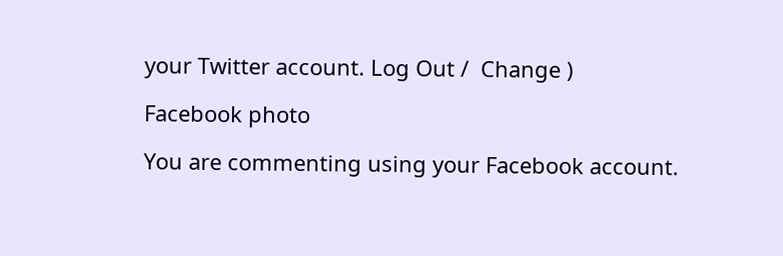your Twitter account. Log Out /  Change )

Facebook photo

You are commenting using your Facebook account.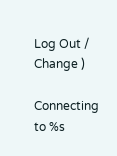Log Out /  Change )

Connecting to %s